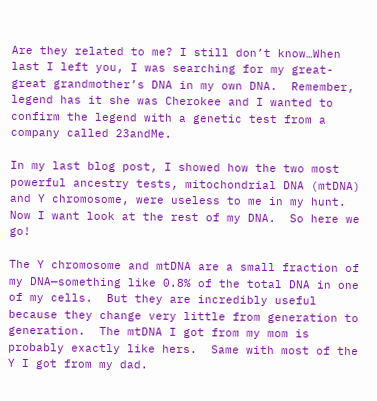Are they related to me? I still don’t know…When last I left you, I was searching for my great-great grandmother’s DNA in my own DNA.  Remember, legend has it she was Cherokee and I wanted to confirm the legend with a genetic test from a company called 23andMe.

In my last blog post, I showed how the two most powerful ancestry tests, mitochondrial DNA (mtDNA) and Y chromosome, were useless to me in my hunt. Now I want look at the rest of my DNA.  So here we go!

The Y chromosome and mtDNA are a small fraction of my DNA—something like 0.8% of the total DNA in one of my cells.  But they are incredibly useful because they change very little from generation to generation.  The mtDNA I got from my mom is probably exactly like hers.  Same with most of the Y I got from my dad.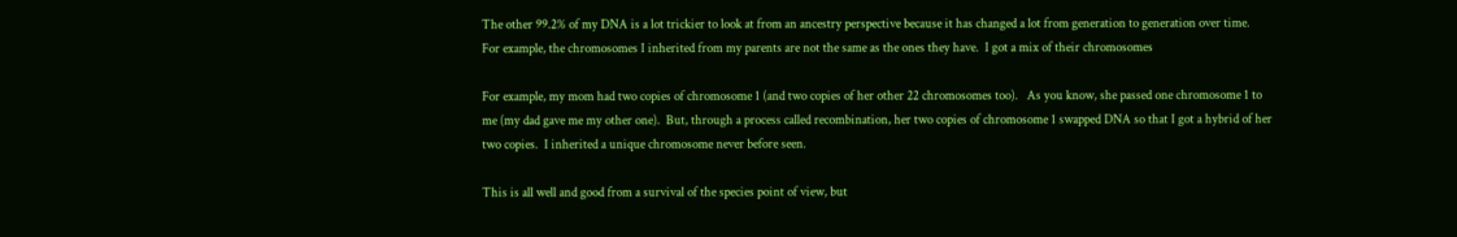The other 99.2% of my DNA is a lot trickier to look at from an ancestry perspective because it has changed a lot from generation to generation over time.  For example, the chromosomes I inherited from my parents are not the same as the ones they have.  I got a mix of their chromosomes

For example, my mom had two copies of chromosome 1 (and two copies of her other 22 chromosomes too).   As you know, she passed one chromosome 1 to me (my dad gave me my other one).  But, through a process called recombination, her two copies of chromosome 1 swapped DNA so that I got a hybrid of her two copies.  I inherited a unique chromosome never before seen.

This is all well and good from a survival of the species point of view, but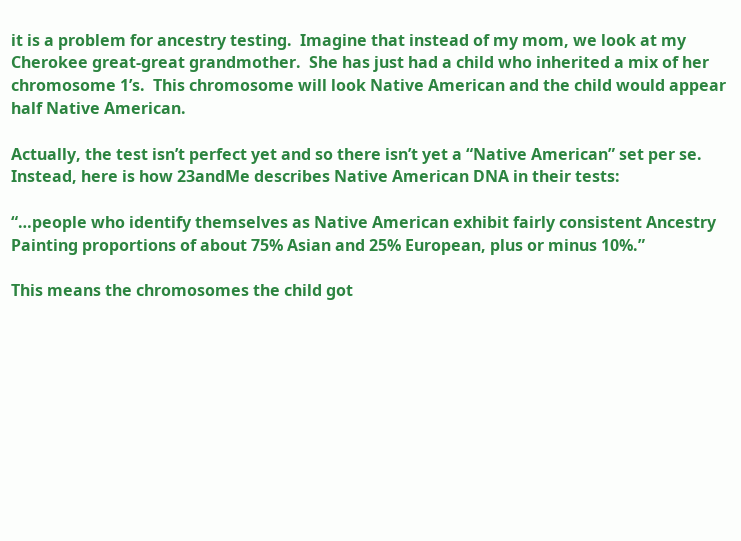it is a problem for ancestry testing.  Imagine that instead of my mom, we look at my Cherokee great-great grandmother.  She has just had a child who inherited a mix of her chromosome 1’s.  This chromosome will look Native American and the child would appear half Native American.

Actually, the test isn’t perfect yet and so there isn’t yet a “Native American” set per se.  Instead, here is how 23andMe describes Native American DNA in their tests:

“…people who identify themselves as Native American exhibit fairly consistent Ancestry Painting proportions of about 75% Asian and 25% European, plus or minus 10%.”

This means the chromosomes the child got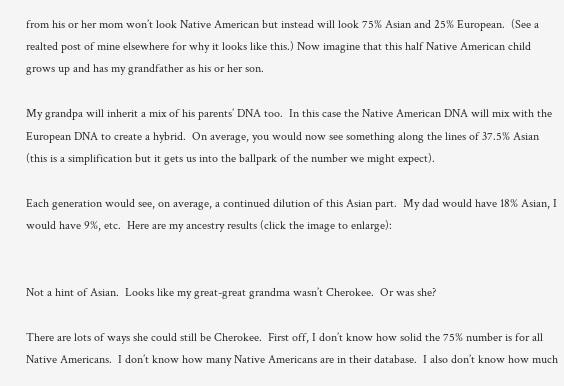from his or her mom won’t look Native American but instead will look 75% Asian and 25% European.  (See a realted post of mine elsewhere for why it looks like this.) Now imagine that this half Native American child grows up and has my grandfather as his or her son.

My grandpa will inherit a mix of his parents’ DNA too.  In this case the Native American DNA will mix with the European DNA to create a hybrid.  On average, you would now see something along the lines of 37.5% Asian (this is a simplification but it gets us into the ballpark of the number we might expect).

Each generation would see, on average, a continued dilution of this Asian part.  My dad would have 18% Asian, I would have 9%, etc.  Here are my ancestry results (click the image to enlarge):


Not a hint of Asian.  Looks like my great-great grandma wasn’t Cherokee.  Or was she?

There are lots of ways she could still be Cherokee.  First off, I don’t know how solid the 75% number is for all Native Americans.  I don’t know how many Native Americans are in their database.  I also don’t know how much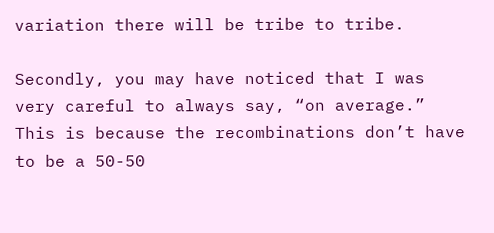variation there will be tribe to tribe.

Secondly, you may have noticed that I was very careful to always say, “on average.”  This is because the recombinations don’t have to be a 50-50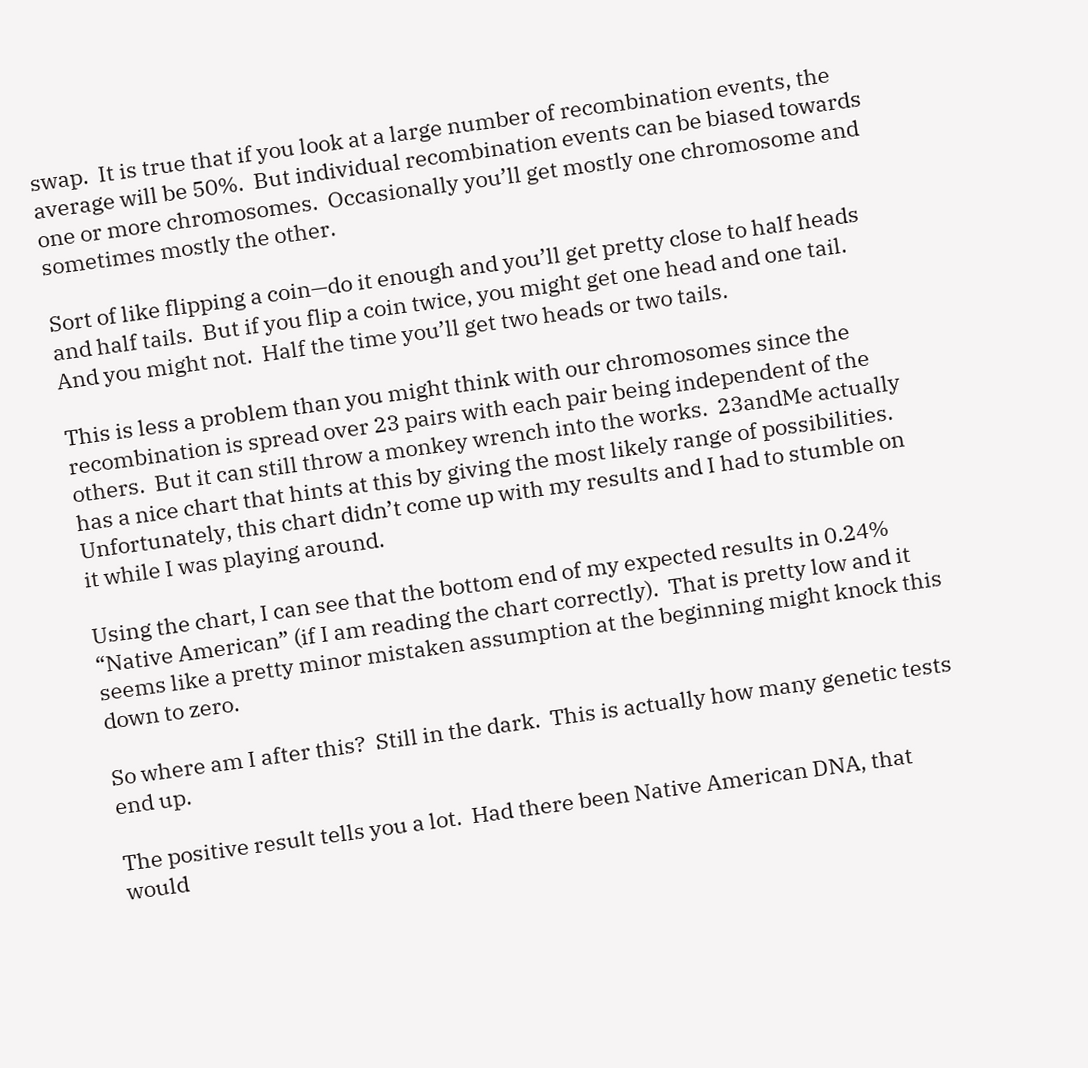swap.  It is true that if you look at a large number of recombination events, the average will be 50%.  But individual recombination events can be biased towards one or more chromosomes.  Occasionally you’ll get mostly one chromosome and sometimes mostly the other.

Sort of like flipping a coin—do it enough and you’ll get pretty close to half heads and half tails.  But if you flip a coin twice, you might get one head and one tail.  And you might not.  Half the time you’ll get two heads or two tails.

This is less a problem than you might think with our chromosomes since the recombination is spread over 23 pairs with each pair being independent of the others.  But it can still throw a monkey wrench into the works.  23andMe actually has a nice chart that hints at this by giving the most likely range of possibilities.  Unfortunately, this chart didn’t come up with my results and I had to stumble on it while I was playing around.

Using the chart, I can see that the bottom end of my expected results in 0.24% “Native American” (if I am reading the chart correctly).  That is pretty low and it seems like a pretty minor mistaken assumption at the beginning might knock this down to zero.

So where am I after this?  Still in the dark.  This is actually how many genetic tests end up.

The positive result tells you a lot.  Had there been Native American DNA, that would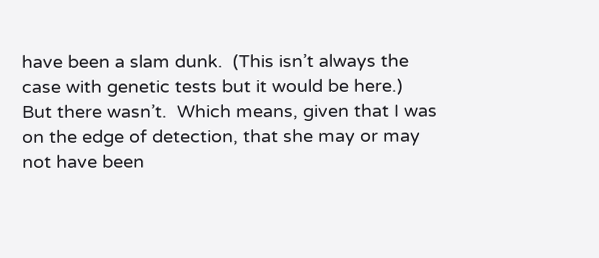have been a slam dunk.  (This isn’t always the case with genetic tests but it would be here.)  But there wasn’t.  Which means, given that I was on the edge of detection, that she may or may not have been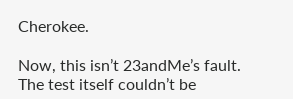Cherokee.

Now, this isn’t 23andMe’s fault.  The test itself couldn’t be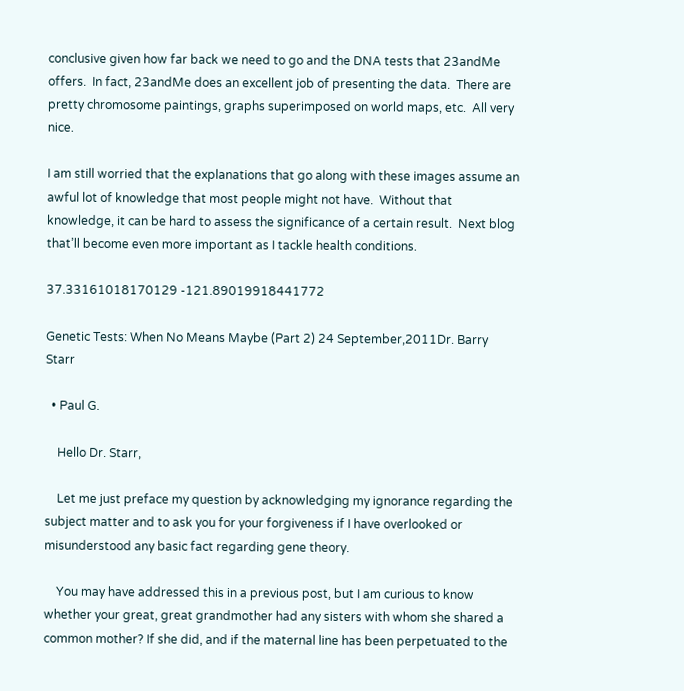conclusive given how far back we need to go and the DNA tests that 23andMe offers.  In fact, 23andMe does an excellent job of presenting the data.  There are pretty chromosome paintings, graphs superimposed on world maps, etc.  All very nice.

I am still worried that the explanations that go along with these images assume an awful lot of knowledge that most people might not have.  Without that knowledge, it can be hard to assess the significance of a certain result.  Next blog that’ll become even more important as I tackle health conditions.

37.33161018170129 -121.89019918441772

Genetic Tests: When No Means Maybe (Part 2) 24 September,2011Dr. Barry Starr

  • Paul G.

    Hello Dr. Starr,

    Let me just preface my question by acknowledging my ignorance regarding the subject matter and to ask you for your forgiveness if I have overlooked or misunderstood any basic fact regarding gene theory.

    You may have addressed this in a previous post, but I am curious to know whether your great, great grandmother had any sisters with whom she shared a common mother? If she did, and if the maternal line has been perpetuated to the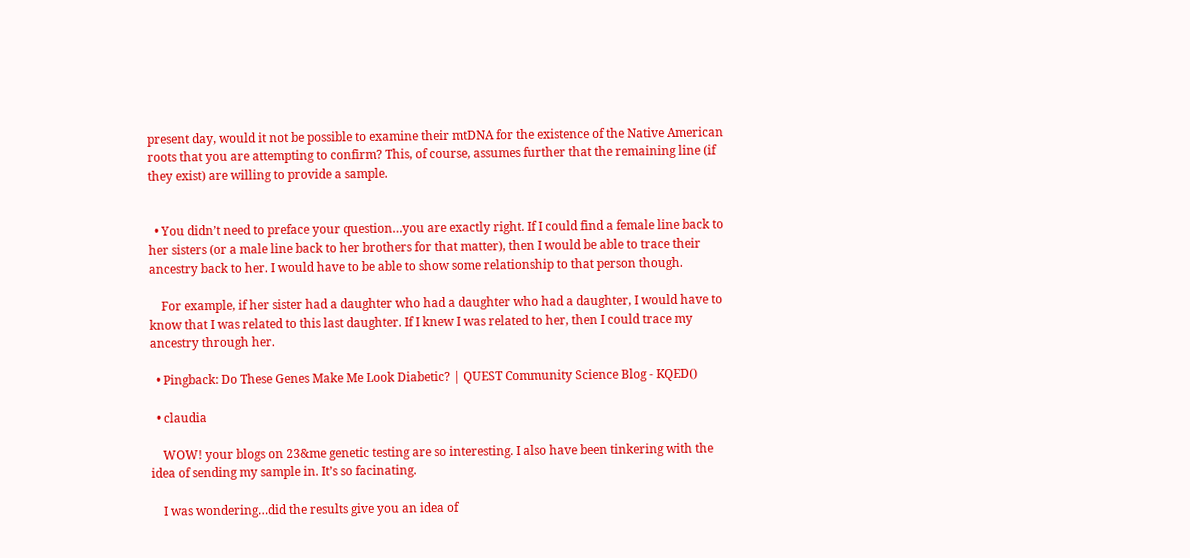present day, would it not be possible to examine their mtDNA for the existence of the Native American roots that you are attempting to confirm? This, of course, assumes further that the remaining line (if they exist) are willing to provide a sample.


  • You didn’t need to preface your question…you are exactly right. If I could find a female line back to her sisters (or a male line back to her brothers for that matter), then I would be able to trace their ancestry back to her. I would have to be able to show some relationship to that person though.

    For example, if her sister had a daughter who had a daughter who had a daughter, I would have to know that I was related to this last daughter. If I knew I was related to her, then I could trace my ancestry through her.

  • Pingback: Do These Genes Make Me Look Diabetic? | QUEST Community Science Blog - KQED()

  • claudia

    WOW! your blogs on 23&me genetic testing are so interesting. I also have been tinkering with the idea of sending my sample in. It’s so facinating.

    I was wondering…did the results give you an idea of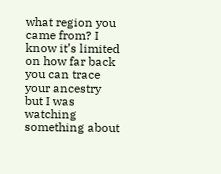what region you came from? I know it’s limited on how far back you can trace your ancestry but I was watching something about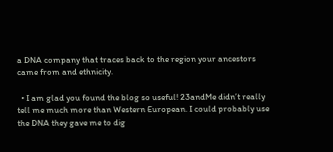a DNA company that traces back to the region your ancestors came from and ethnicity.

  • I am glad you found the blog so useful! 23andMe didn’t really tell me much more than Western European. I could probably use the DNA they gave me to dig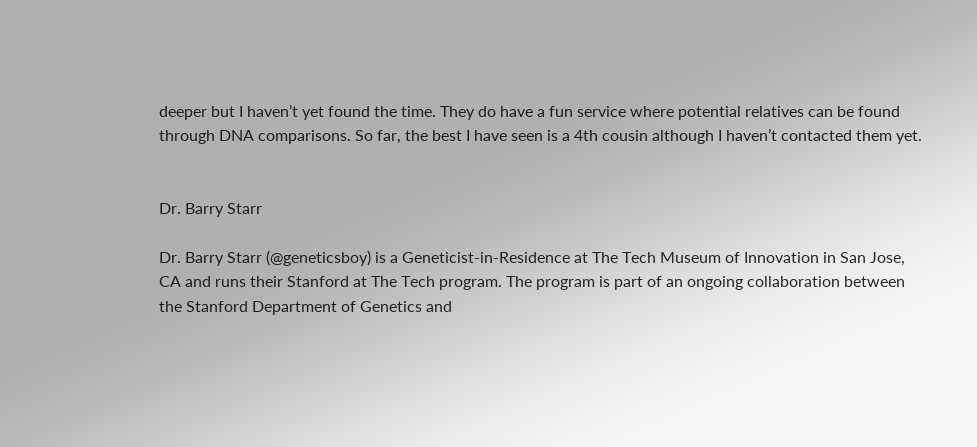deeper but I haven’t yet found the time. They do have a fun service where potential relatives can be found through DNA comparisons. So far, the best I have seen is a 4th cousin although I haven’t contacted them yet.


Dr. Barry Starr

Dr. Barry Starr (@geneticsboy) is a Geneticist-in-Residence at The Tech Museum of Innovation in San Jose, CA and runs their Stanford at The Tech program. The program is part of an ongoing collaboration between the Stanford Department of Genetics and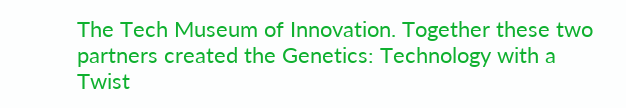The Tech Museum of Innovation. Together these two partners created the Genetics: Technology with a Twist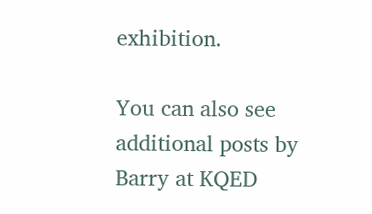exhibition.

You can also see additional posts by Barry at KQED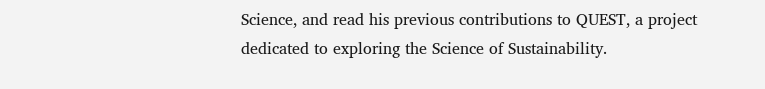Science, and read his previous contributions to QUEST, a project dedicated to exploring the Science of Sustainability.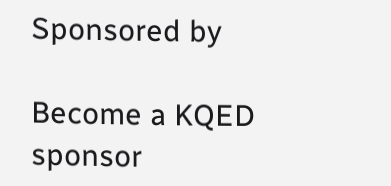Sponsored by

Become a KQED sponsor